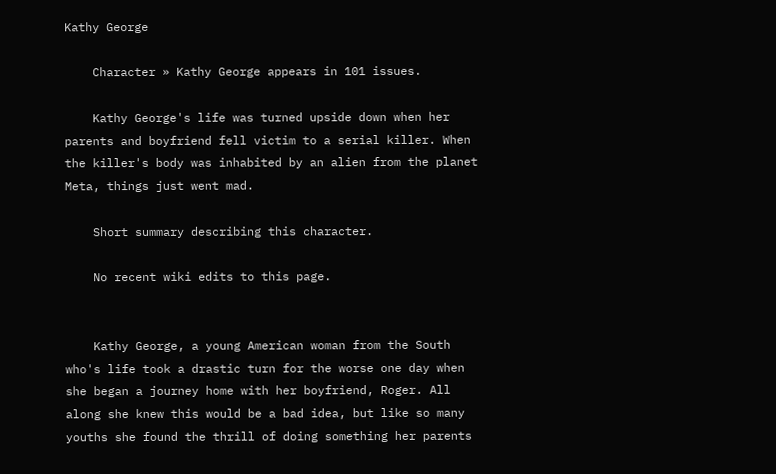Kathy George

    Character » Kathy George appears in 101 issues.

    Kathy George's life was turned upside down when her parents and boyfriend fell victim to a serial killer. When the killer's body was inhabited by an alien from the planet Meta, things just went mad.

    Short summary describing this character.

    No recent wiki edits to this page.


    Kathy George, a young American woman from the South who's life took a drastic turn for the worse one day when she began a journey home with her boyfriend, Roger. All along she knew this would be a bad idea, but like so many youths she found the thrill of doing something her parents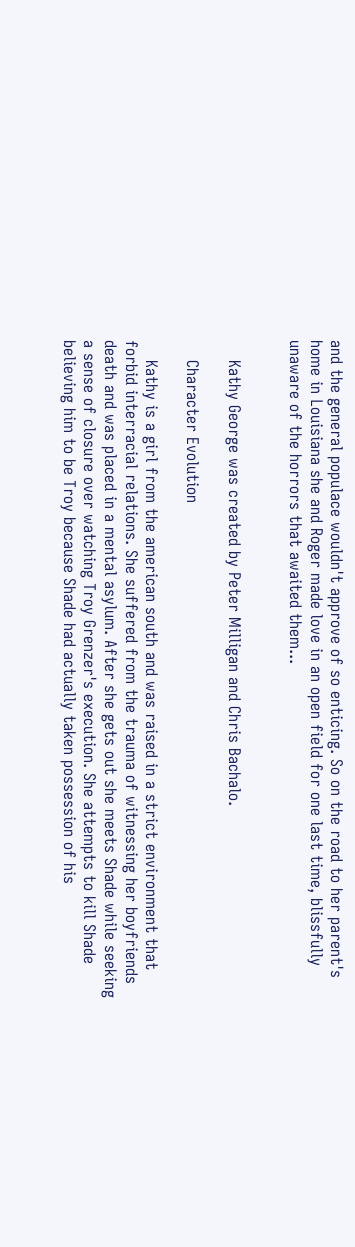and the general populace wouldn't approve of so enticing. So on the road to her parent's home in Louisiana she and Roger made love in an open field for one last time, blissfully unaware of the horrors that awaited them...


    Kathy George was created by Peter Milligan and Chris Bachalo.

    Character Evolution

    Kathy is a girl from the american south and was raised in a strict environment that forbid interracial relations. She suffered from the trauma of witnessing her boyfriends death and was placed in a mental asylum. After she gets out she meets Shade while seeking a sense of closure over watching Troy Grenzer's execution. She attempts to kill Shade believing him to be Troy because Shade had actually taken possession of his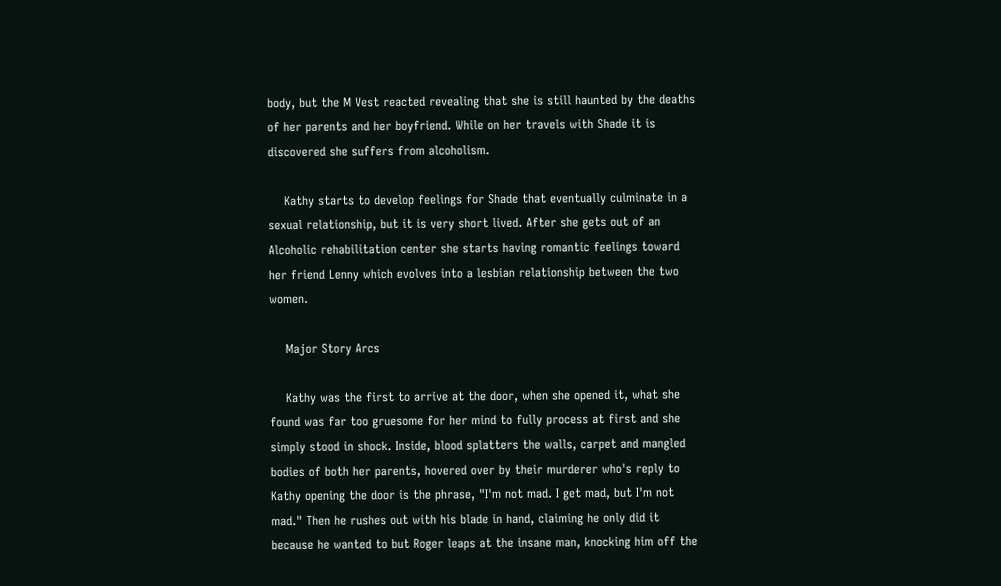body, but the M Vest reacted revealing that she is still haunted by the deaths of her parents and her boyfriend. While on her travels with Shade it is discovered she suffers from alcoholism.

    Kathy starts to develop feelings for Shade that eventually culminate in a sexual relationship, but it is very short lived. After she gets out of an Alcoholic rehabilitation center she starts having romantic feelings toward her friend Lenny which evolves into a lesbian relationship between the two women.

    Major Story Arcs

    Kathy was the first to arrive at the door, when she opened it, what she found was far too gruesome for her mind to fully process at first and she simply stood in shock. Inside, blood splatters the walls, carpet and mangled bodies of both her parents, hovered over by their murderer who's reply to Kathy opening the door is the phrase, "I'm not mad. I get mad, but I'm not mad." Then he rushes out with his blade in hand, claiming he only did it because he wanted to but Roger leaps at the insane man, knocking him off the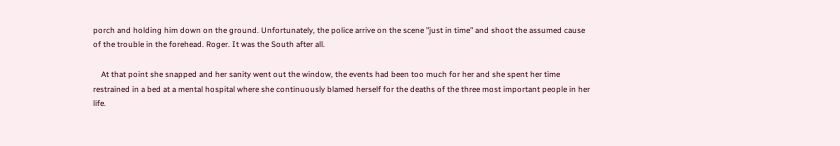porch and holding him down on the ground. Unfortunately, the police arrive on the scene "just in time" and shoot the assumed cause of the trouble in the forehead. Roger. It was the South after all.

    At that point she snapped and her sanity went out the window, the events had been too much for her and she spent her time restrained in a bed at a mental hospital where she continuously blamed herself for the deaths of the three most important people in her life.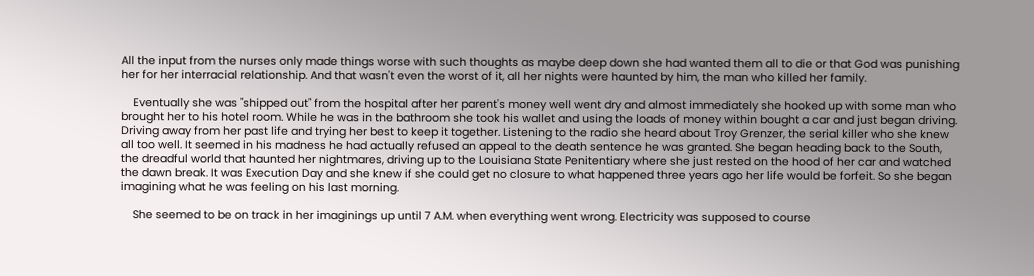All the input from the nurses only made things worse with such thoughts as maybe deep down she had wanted them all to die or that God was punishing her for her interracial relationship. And that wasn't even the worst of it, all her nights were haunted by him, the man who killed her family.

    Eventually she was "shipped out" from the hospital after her parent's money well went dry and almost immediately she hooked up with some man who brought her to his hotel room. While he was in the bathroom she took his wallet and using the loads of money within bought a car and just began driving. Driving away from her past life and trying her best to keep it together. Listening to the radio she heard about Troy Grenzer, the serial killer who she knew all too well. It seemed in his madness he had actually refused an appeal to the death sentence he was granted. She began heading back to the South, the dreadful world that haunted her nightmares, driving up to the Louisiana State Penitentiary where she just rested on the hood of her car and watched the dawn break. It was Execution Day and she knew if she could get no closure to what happened three years ago her life would be forfeit. So she began imagining what he was feeling on his last morning.

    She seemed to be on track in her imaginings up until 7 A.M. when everything went wrong. Electricity was supposed to course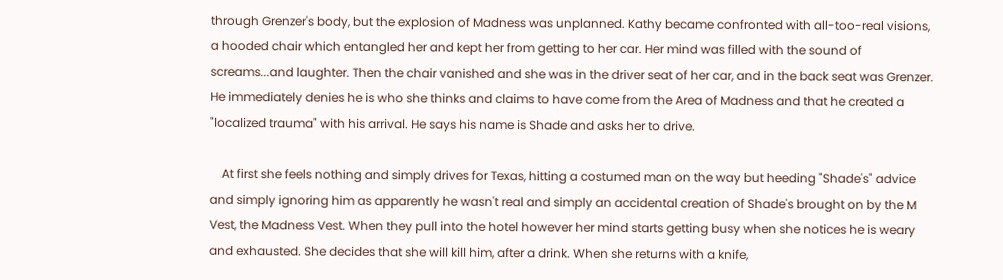through Grenzer's body, but the explosion of Madness was unplanned. Kathy became confronted with all-too-real visions, a hooded chair which entangled her and kept her from getting to her car. Her mind was filled with the sound of screams...and laughter. Then the chair vanished and she was in the driver seat of her car, and in the back seat was Grenzer. He immediately denies he is who she thinks and claims to have come from the Area of Madness and that he created a "localized trauma" with his arrival. He says his name is Shade and asks her to drive.

    At first she feels nothing and simply drives for Texas, hitting a costumed man on the way but heeding "Shade's" advice and simply ignoring him as apparently he wasn't real and simply an accidental creation of Shade's brought on by the M Vest, the Madness Vest. When they pull into the hotel however her mind starts getting busy when she notices he is weary and exhausted. She decides that she will kill him, after a drink. When she returns with a knife,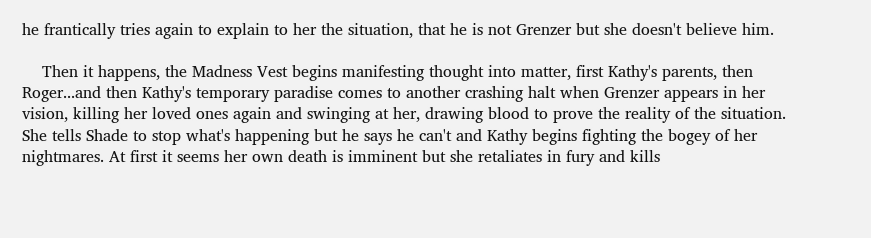he frantically tries again to explain to her the situation, that he is not Grenzer but she doesn't believe him.

    Then it happens, the Madness Vest begins manifesting thought into matter, first Kathy's parents, then Roger...and then Kathy's temporary paradise comes to another crashing halt when Grenzer appears in her vision, killing her loved ones again and swinging at her, drawing blood to prove the reality of the situation. She tells Shade to stop what's happening but he says he can't and Kathy begins fighting the bogey of her nightmares. At first it seems her own death is imminent but she retaliates in fury and kills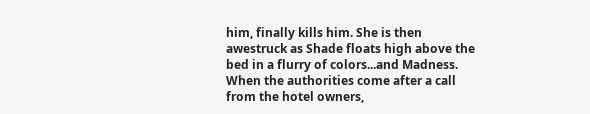him, finally kills him. She is then awestruck as Shade floats high above the bed in a flurry of colors...and Madness. When the authorities come after a call from the hotel owners,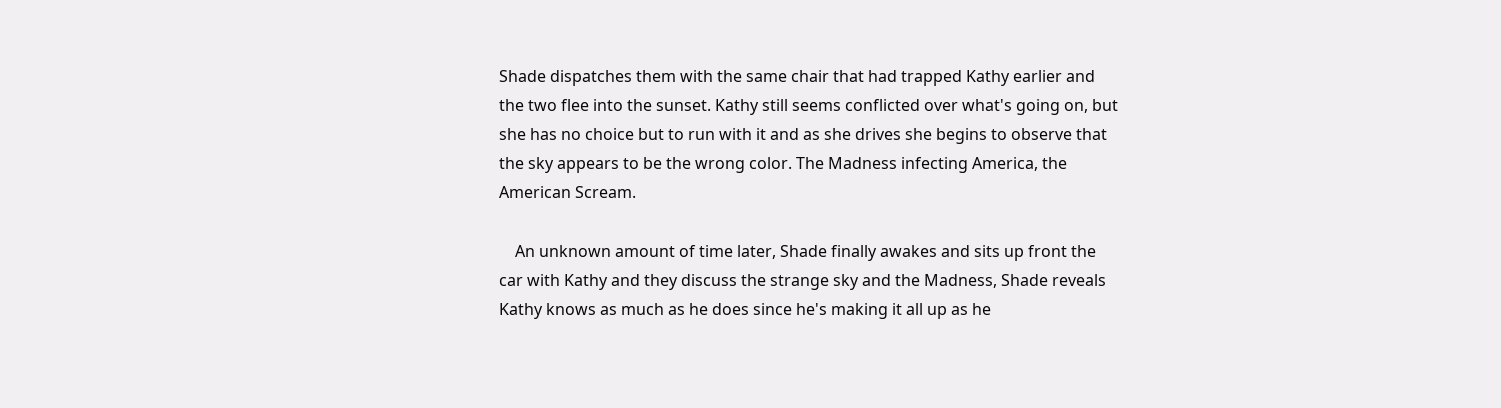Shade dispatches them with the same chair that had trapped Kathy earlier and the two flee into the sunset. Kathy still seems conflicted over what's going on, but she has no choice but to run with it and as she drives she begins to observe that the sky appears to be the wrong color. The Madness infecting America, the American Scream.

    An unknown amount of time later, Shade finally awakes and sits up front the car with Kathy and they discuss the strange sky and the Madness, Shade reveals Kathy knows as much as he does since he's making it all up as he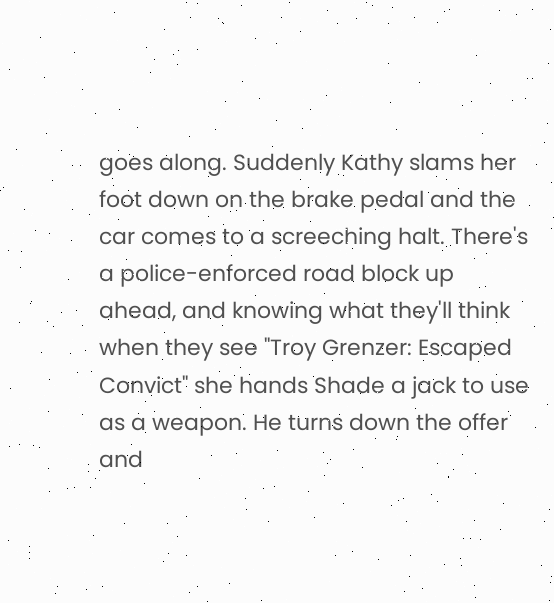goes along. Suddenly Kathy slams her foot down on the brake pedal and the car comes to a screeching halt. There's a police-enforced road block up ahead, and knowing what they'll think when they see "Troy Grenzer: Escaped Convict" she hands Shade a jack to use as a weapon. He turns down the offer and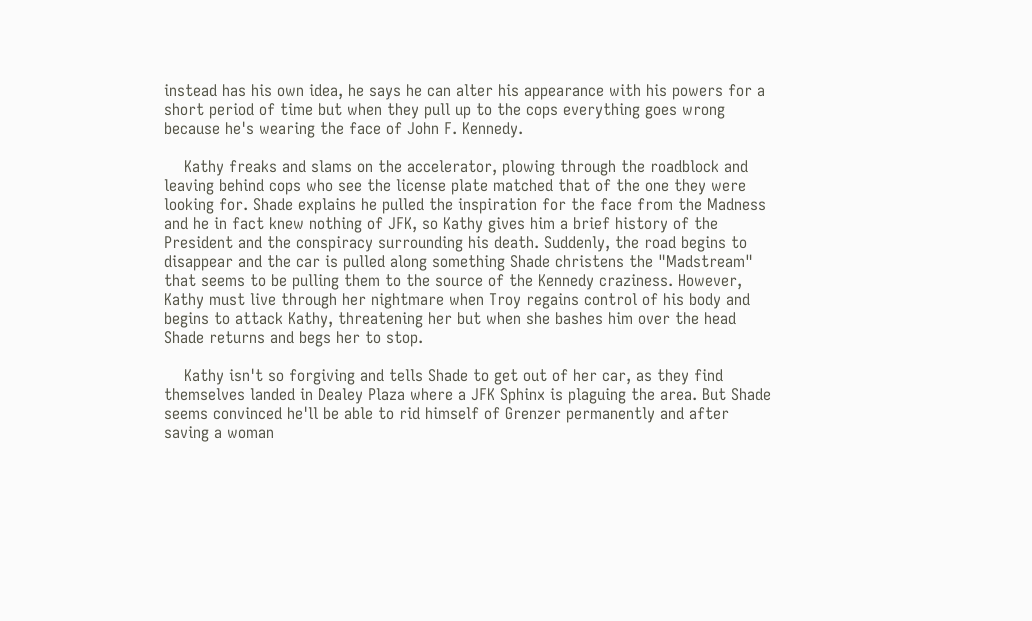instead has his own idea, he says he can alter his appearance with his powers for a short period of time but when they pull up to the cops everything goes wrong because he's wearing the face of John F. Kennedy.

    Kathy freaks and slams on the accelerator, plowing through the roadblock and leaving behind cops who see the license plate matched that of the one they were looking for. Shade explains he pulled the inspiration for the face from the Madness and he in fact knew nothing of JFK, so Kathy gives him a brief history of the President and the conspiracy surrounding his death. Suddenly, the road begins to disappear and the car is pulled along something Shade christens the "Madstream" that seems to be pulling them to the source of the Kennedy craziness. However, Kathy must live through her nightmare when Troy regains control of his body and begins to attack Kathy, threatening her but when she bashes him over the head Shade returns and begs her to stop.

    Kathy isn't so forgiving and tells Shade to get out of her car, as they find themselves landed in Dealey Plaza where a JFK Sphinx is plaguing the area. But Shade seems convinced he'll be able to rid himself of Grenzer permanently and after saving a woman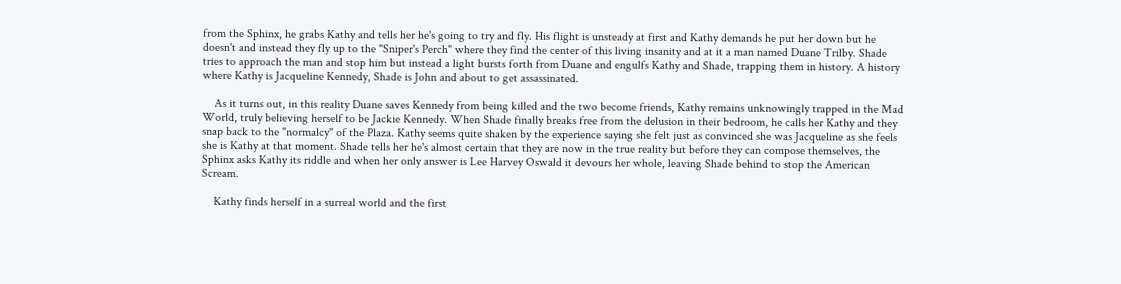from the Sphinx, he grabs Kathy and tells her he's going to try and fly. His flight is unsteady at first and Kathy demands he put her down but he doesn't and instead they fly up to the "Sniper's Perch" where they find the center of this living insanity and at it a man named Duane Trilby. Shade tries to approach the man and stop him but instead a light bursts forth from Duane and engulfs Kathy and Shade, trapping them in history. A history where Kathy is Jacqueline Kennedy, Shade is John and about to get assassinated.

    As it turns out, in this reality Duane saves Kennedy from being killed and the two become friends, Kathy remains unknowingly trapped in the Mad World, truly believing herself to be Jackie Kennedy. When Shade finally breaks free from the delusion in their bedroom, he calls her Kathy and they snap back to the "normalcy" of the Plaza. Kathy seems quite shaken by the experience saying she felt just as convinced she was Jacqueline as she feels she is Kathy at that moment. Shade tells her he's almost certain that they are now in the true reality but before they can compose themselves, the Sphinx asks Kathy its riddle and when her only answer is Lee Harvey Oswald it devours her whole, leaving Shade behind to stop the American Scream.

    Kathy finds herself in a surreal world and the first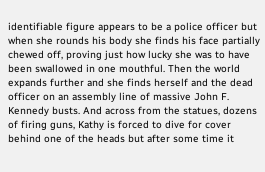identifiable figure appears to be a police officer but when she rounds his body she finds his face partially chewed off, proving just how lucky she was to have been swallowed in one mouthful. Then the world expands further and she finds herself and the dead officer on an assembly line of massive John F. Kennedy busts. And across from the statues, dozens of firing guns, Kathy is forced to dive for cover behind one of the heads but after some time it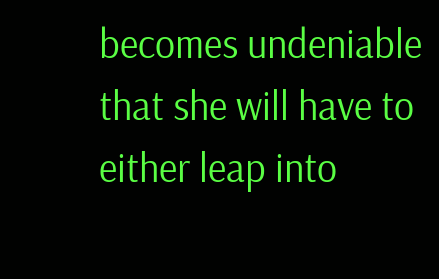becomes undeniable that she will have to either leap into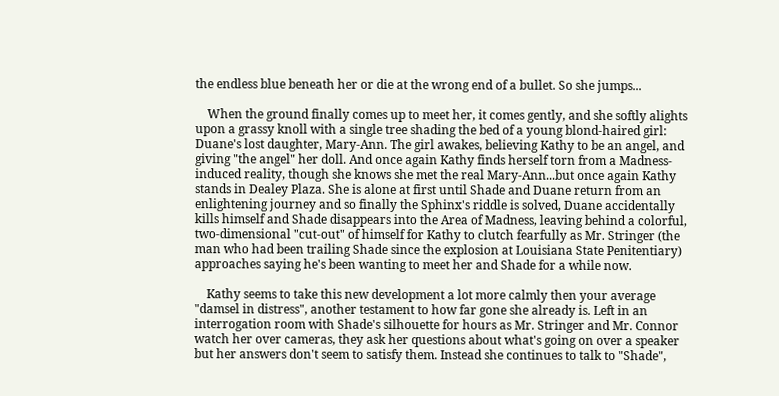the endless blue beneath her or die at the wrong end of a bullet. So she jumps...

    When the ground finally comes up to meet her, it comes gently, and she softly alights upon a grassy knoll with a single tree shading the bed of a young blond-haired girl: Duane's lost daughter, Mary-Ann. The girl awakes, believing Kathy to be an angel, and giving "the angel" her doll. And once again Kathy finds herself torn from a Madness-induced reality, though she knows she met the real Mary-Ann...but once again Kathy stands in Dealey Plaza. She is alone at first until Shade and Duane return from an enlightening journey and so finally the Sphinx's riddle is solved, Duane accidentally kills himself and Shade disappears into the Area of Madness, leaving behind a colorful, two-dimensional "cut-out" of himself for Kathy to clutch fearfully as Mr. Stringer (the man who had been trailing Shade since the explosion at Louisiana State Penitentiary) approaches saying he's been wanting to meet her and Shade for a while now.

    Kathy seems to take this new development a lot more calmly then your average "damsel in distress", another testament to how far gone she already is. Left in an interrogation room with Shade's silhouette for hours as Mr. Stringer and Mr. Connor watch her over cameras, they ask her questions about what's going on over a speaker but her answers don't seem to satisfy them. Instead she continues to talk to "Shade",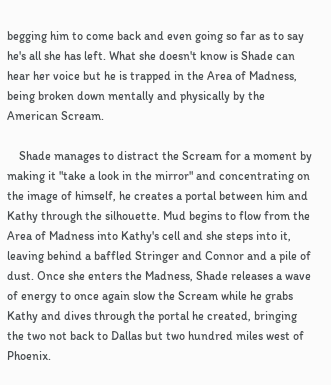begging him to come back and even going so far as to say he's all she has left. What she doesn't know is Shade can hear her voice but he is trapped in the Area of Madness, being broken down mentally and physically by the American Scream.

    Shade manages to distract the Scream for a moment by making it "take a look in the mirror" and concentrating on the image of himself, he creates a portal between him and Kathy through the silhouette. Mud begins to flow from the Area of Madness into Kathy's cell and she steps into it, leaving behind a baffled Stringer and Connor and a pile of dust. Once she enters the Madness, Shade releases a wave of energy to once again slow the Scream while he grabs Kathy and dives through the portal he created, bringing the two not back to Dallas but two hundred miles west of Phoenix.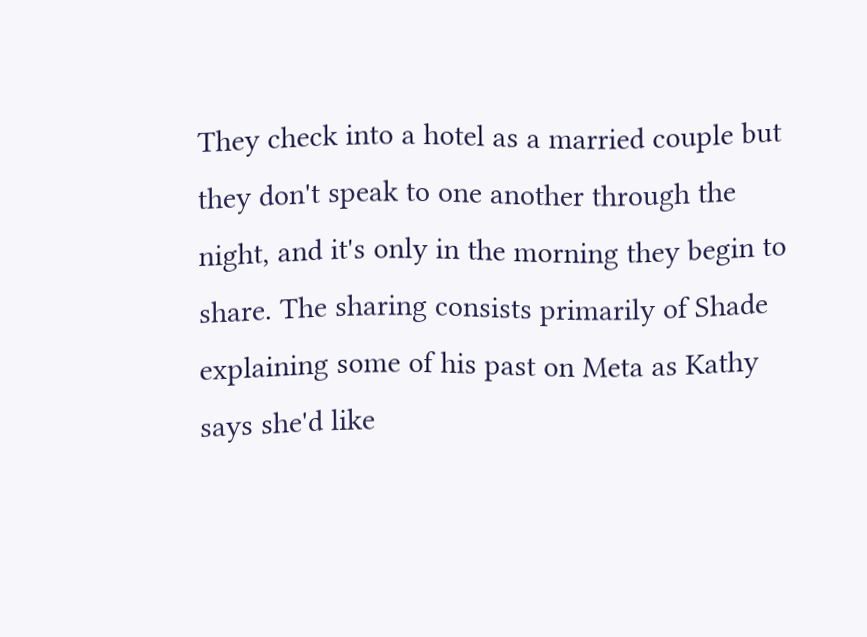They check into a hotel as a married couple but they don't speak to one another through the night, and it's only in the morning they begin to share. The sharing consists primarily of Shade explaining some of his past on Meta as Kathy says she'd like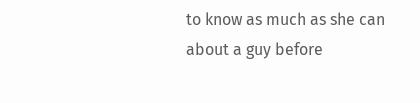to know as much as she can about a guy before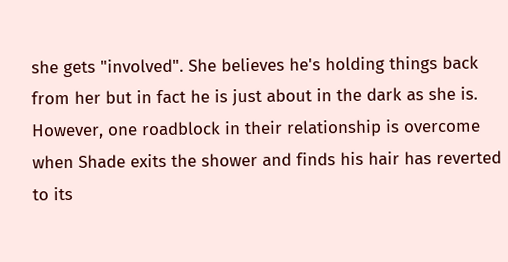she gets "involved". She believes he's holding things back from her but in fact he is just about in the dark as she is. However, one roadblock in their relationship is overcome when Shade exits the shower and finds his hair has reverted to its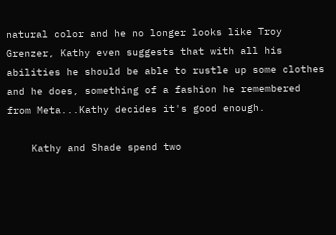natural color and he no longer looks like Troy Grenzer, Kathy even suggests that with all his abilities he should be able to rustle up some clothes and he does, something of a fashion he remembered from Meta...Kathy decides it's good enough.

    Kathy and Shade spend two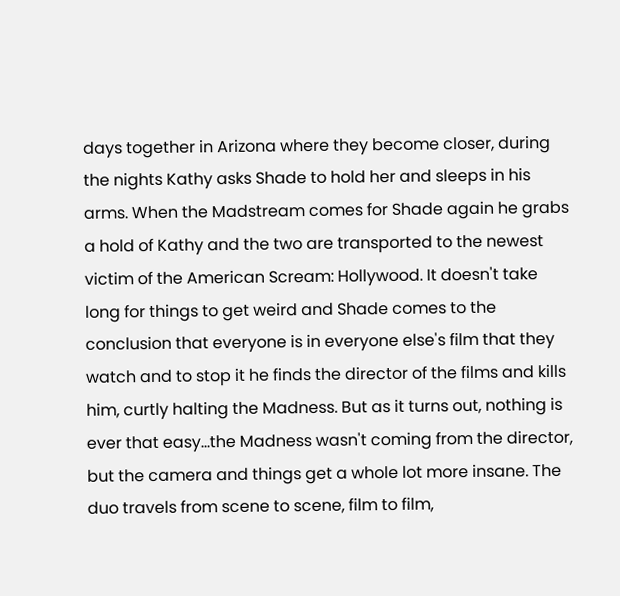days together in Arizona where they become closer, during the nights Kathy asks Shade to hold her and sleeps in his arms. When the Madstream comes for Shade again he grabs a hold of Kathy and the two are transported to the newest victim of the American Scream: Hollywood. It doesn't take long for things to get weird and Shade comes to the conclusion that everyone is in everyone else's film that they watch and to stop it he finds the director of the films and kills him, curtly halting the Madness. But as it turns out, nothing is ever that easy...the Madness wasn't coming from the director, but the camera and things get a whole lot more insane. The duo travels from scene to scene, film to film,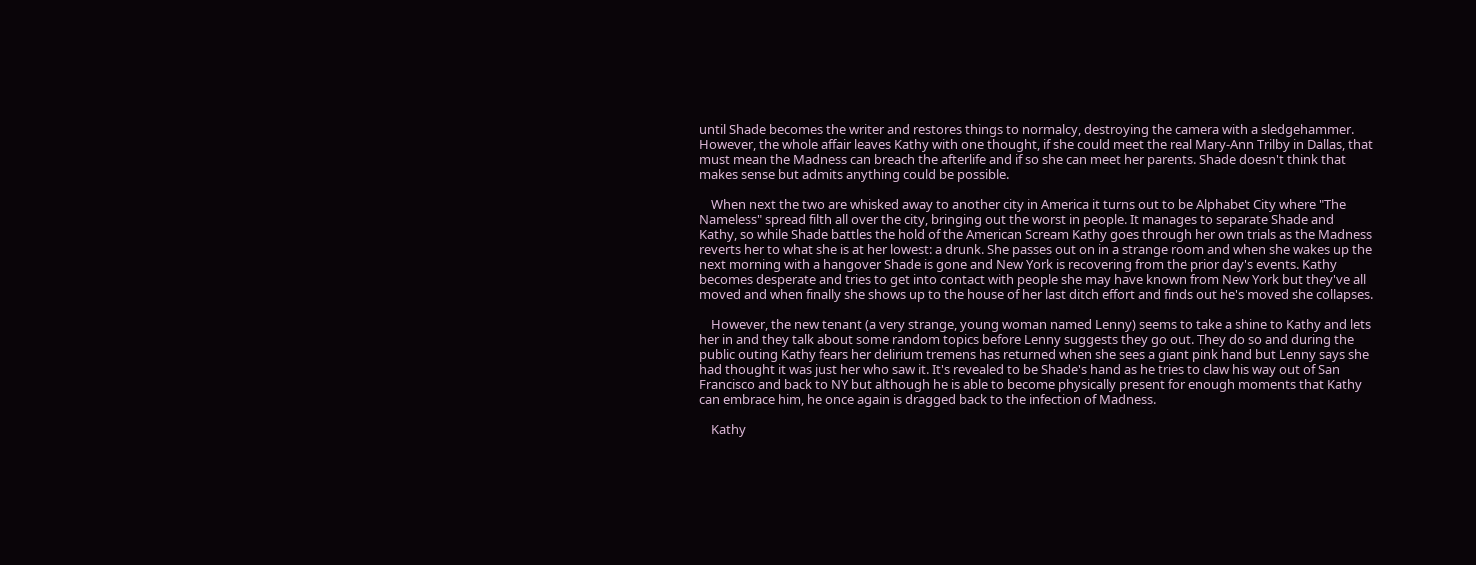until Shade becomes the writer and restores things to normalcy, destroying the camera with a sledgehammer. However, the whole affair leaves Kathy with one thought, if she could meet the real Mary-Ann Trilby in Dallas, that must mean the Madness can breach the afterlife and if so she can meet her parents. Shade doesn't think that makes sense but admits anything could be possible.

    When next the two are whisked away to another city in America it turns out to be Alphabet City where "The Nameless" spread filth all over the city, bringing out the worst in people. It manages to separate Shade and Kathy, so while Shade battles the hold of the American Scream Kathy goes through her own trials as the Madness reverts her to what she is at her lowest: a drunk. She passes out on in a strange room and when she wakes up the next morning with a hangover Shade is gone and New York is recovering from the prior day's events. Kathy becomes desperate and tries to get into contact with people she may have known from New York but they've all moved and when finally she shows up to the house of her last ditch effort and finds out he's moved she collapses.

    However, the new tenant (a very strange, young woman named Lenny) seems to take a shine to Kathy and lets her in and they talk about some random topics before Lenny suggests they go out. They do so and during the public outing Kathy fears her delirium tremens has returned when she sees a giant pink hand but Lenny says she had thought it was just her who saw it. It's revealed to be Shade's hand as he tries to claw his way out of San Francisco and back to NY but although he is able to become physically present for enough moments that Kathy can embrace him, he once again is dragged back to the infection of Madness.

    Kathy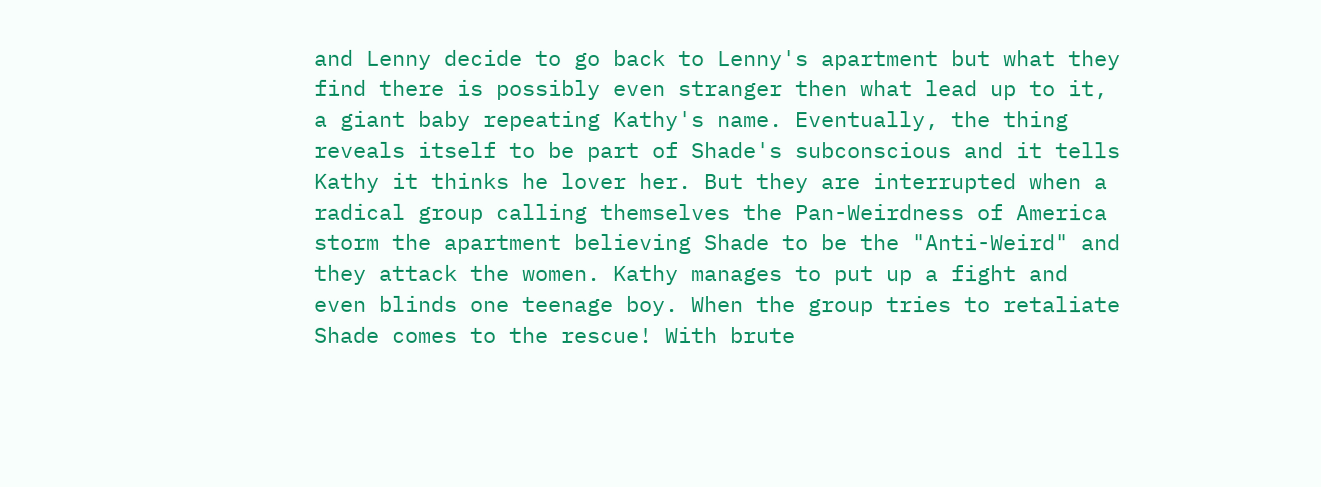and Lenny decide to go back to Lenny's apartment but what they find there is possibly even stranger then what lead up to it, a giant baby repeating Kathy's name. Eventually, the thing reveals itself to be part of Shade's subconscious and it tells Kathy it thinks he lover her. But they are interrupted when a radical group calling themselves the Pan-Weirdness of America storm the apartment believing Shade to be the "Anti-Weird" and they attack the women. Kathy manages to put up a fight and even blinds one teenage boy. When the group tries to retaliate Shade comes to the rescue! With brute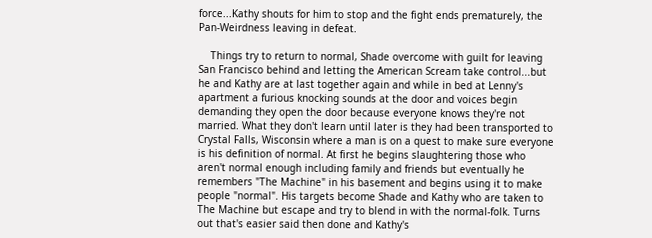force...Kathy shouts for him to stop and the fight ends prematurely, the Pan-Weirdness leaving in defeat.

    Things try to return to normal, Shade overcome with guilt for leaving San Francisco behind and letting the American Scream take control...but he and Kathy are at last together again and while in bed at Lenny's apartment a furious knocking sounds at the door and voices begin demanding they open the door because everyone knows they're not married. What they don't learn until later is they had been transported to Crystal Falls, Wisconsin where a man is on a quest to make sure everyone is his definition of normal. At first he begins slaughtering those who aren't normal enough including family and friends but eventually he remembers "The Machine" in his basement and begins using it to make people "normal". His targets become Shade and Kathy who are taken to The Machine but escape and try to blend in with the normal-folk. Turns out that's easier said then done and Kathy's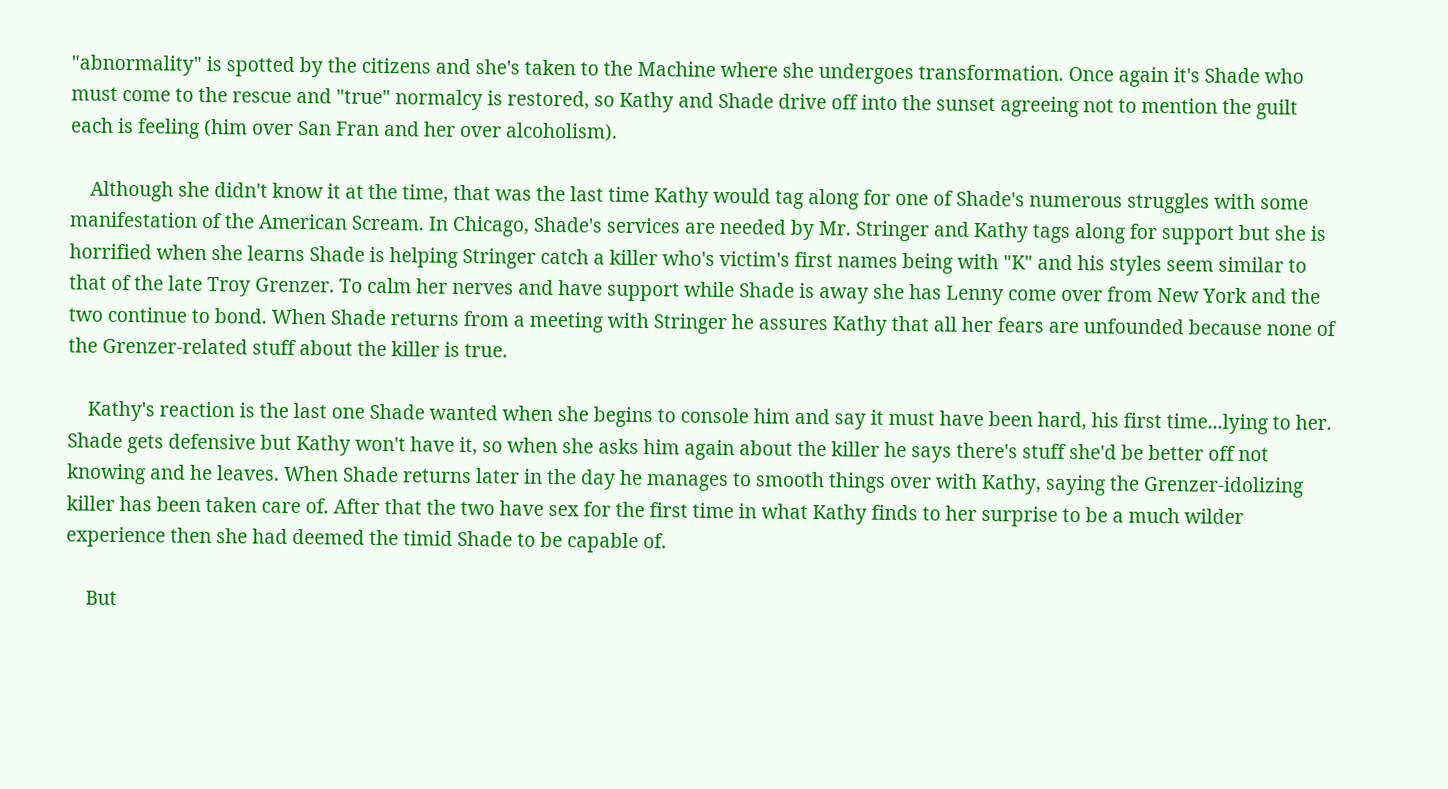"abnormality" is spotted by the citizens and she's taken to the Machine where she undergoes transformation. Once again it's Shade who must come to the rescue and "true" normalcy is restored, so Kathy and Shade drive off into the sunset agreeing not to mention the guilt each is feeling (him over San Fran and her over alcoholism).

    Although she didn't know it at the time, that was the last time Kathy would tag along for one of Shade's numerous struggles with some manifestation of the American Scream. In Chicago, Shade's services are needed by Mr. Stringer and Kathy tags along for support but she is horrified when she learns Shade is helping Stringer catch a killer who's victim's first names being with "K" and his styles seem similar to that of the late Troy Grenzer. To calm her nerves and have support while Shade is away she has Lenny come over from New York and the two continue to bond. When Shade returns from a meeting with Stringer he assures Kathy that all her fears are unfounded because none of the Grenzer-related stuff about the killer is true.

    Kathy's reaction is the last one Shade wanted when she begins to console him and say it must have been hard, his first time...lying to her. Shade gets defensive but Kathy won't have it, so when she asks him again about the killer he says there's stuff she'd be better off not knowing and he leaves. When Shade returns later in the day he manages to smooth things over with Kathy, saying the Grenzer-idolizing killer has been taken care of. After that the two have sex for the first time in what Kathy finds to her surprise to be a much wilder experience then she had deemed the timid Shade to be capable of.

    But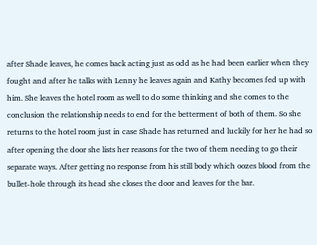after Shade leaves, he comes back acting just as odd as he had been earlier when they fought and after he talks with Lenny he leaves again and Kathy becomes fed up with him. She leaves the hotel room as well to do some thinking and she comes to the conclusion the relationship needs to end for the betterment of both of them. So she returns to the hotel room just in case Shade has returned and luckily for her he had so after opening the door she lists her reasons for the two of them needing to go their separate ways. After getting no response from his still body which oozes blood from the bullet-hole through its head she closes the door and leaves for the bar.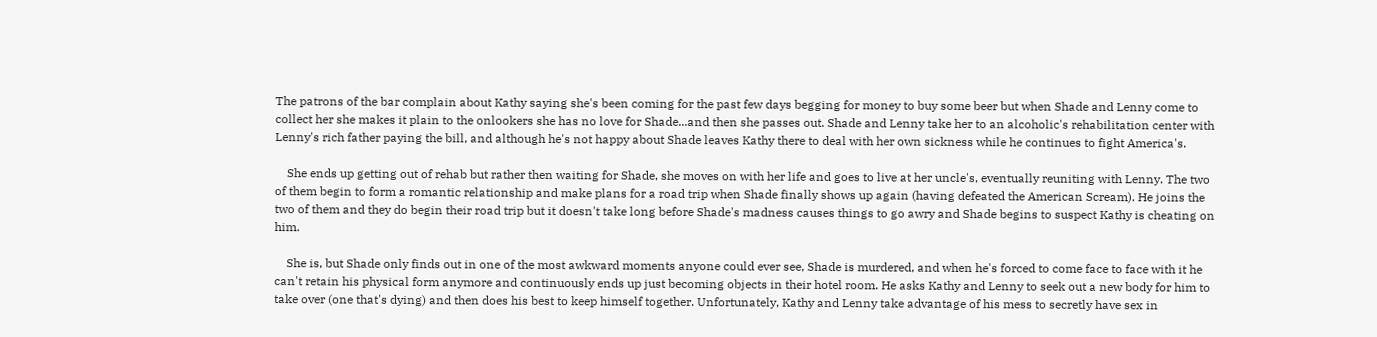The patrons of the bar complain about Kathy saying she's been coming for the past few days begging for money to buy some beer but when Shade and Lenny come to collect her she makes it plain to the onlookers she has no love for Shade...and then she passes out. Shade and Lenny take her to an alcoholic's rehabilitation center with Lenny's rich father paying the bill, and although he's not happy about Shade leaves Kathy there to deal with her own sickness while he continues to fight America's.

    She ends up getting out of rehab but rather then waiting for Shade, she moves on with her life and goes to live at her uncle's, eventually reuniting with Lenny. The two of them begin to form a romantic relationship and make plans for a road trip when Shade finally shows up again (having defeated the American Scream). He joins the two of them and they do begin their road trip but it doesn't take long before Shade's madness causes things to go awry and Shade begins to suspect Kathy is cheating on him.

    She is, but Shade only finds out in one of the most awkward moments anyone could ever see, Shade is murdered, and when he's forced to come face to face with it he can't retain his physical form anymore and continuously ends up just becoming objects in their hotel room. He asks Kathy and Lenny to seek out a new body for him to take over (one that's dying) and then does his best to keep himself together. Unfortunately, Kathy and Lenny take advantage of his mess to secretly have sex in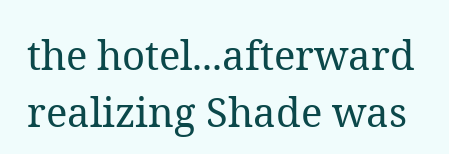the hotel...afterward realizing Shade was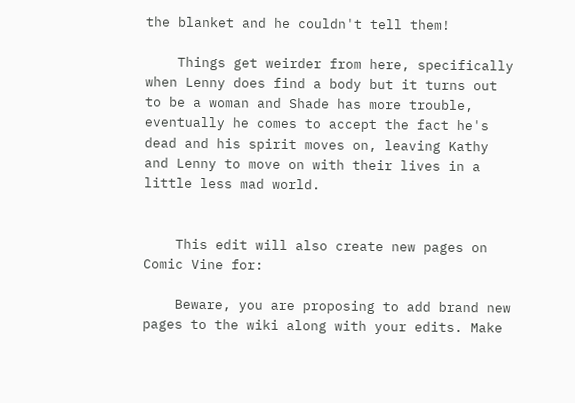the blanket and he couldn't tell them!

    Things get weirder from here, specifically when Lenny does find a body but it turns out to be a woman and Shade has more trouble, eventually he comes to accept the fact he's dead and his spirit moves on, leaving Kathy and Lenny to move on with their lives in a little less mad world.


    This edit will also create new pages on Comic Vine for:

    Beware, you are proposing to add brand new pages to the wiki along with your edits. Make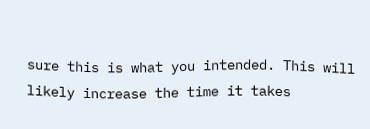sure this is what you intended. This will likely increase the time it takes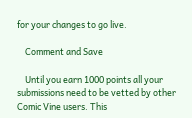for your changes to go live.

    Comment and Save

    Until you earn 1000 points all your submissions need to be vetted by other Comic Vine users. This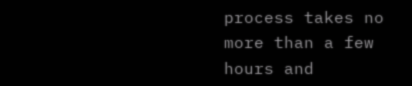process takes no more than a few hours and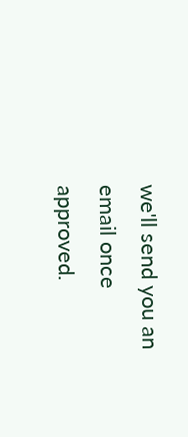we'll send you an email once approved.